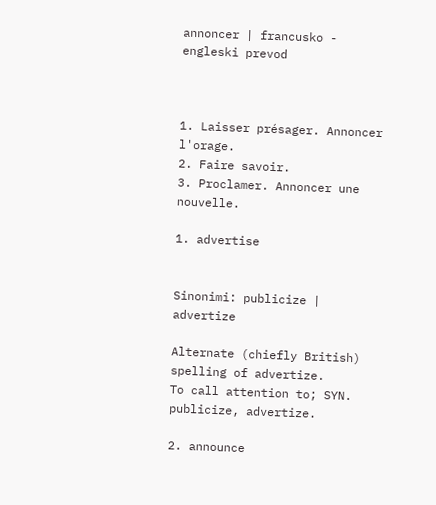annoncer | francusko - engleski prevod



1. Laisser présager. Annoncer l'orage.
2. Faire savoir.
3. Proclamer. Annoncer une nouvelle.

1. advertise


Sinonimi: publicize | advertize

Alternate (chiefly British) spelling of advertize.
To call attention to; SYN. publicize, advertize.

2. announce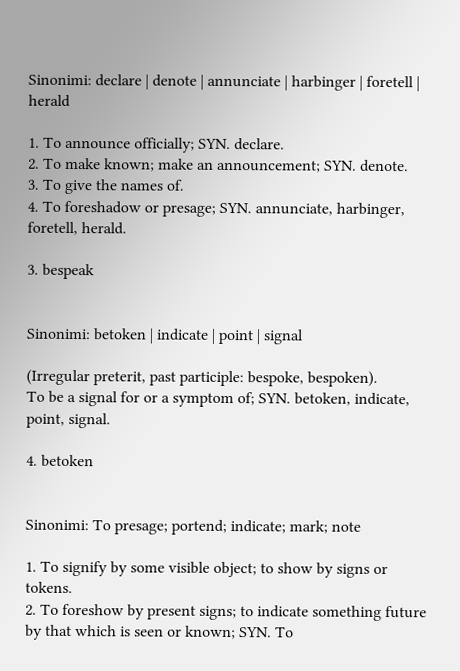Sinonimi: declare | denote | annunciate | harbinger | foretell | herald

1. To announce officially; SYN. declare.
2. To make known; make an announcement; SYN. denote.
3. To give the names of.
4. To foreshadow or presage; SYN. annunciate, harbinger, foretell, herald.

3. bespeak


Sinonimi: betoken | indicate | point | signal

(Irregular preterit, past participle: bespoke, bespoken).
To be a signal for or a symptom of; SYN. betoken, indicate, point, signal.

4. betoken


Sinonimi: To presage; portend; indicate; mark; note

1. To signify by some visible object; to show by signs or tokens.
2. To foreshow by present signs; to indicate something future by that which is seen or known; SYN. To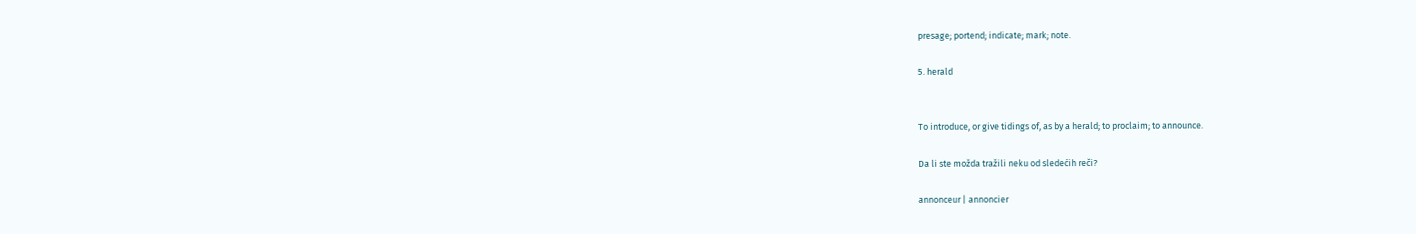presage; portend; indicate; mark; note.

5. herald


To introduce, or give tidings of, as by a herald; to proclaim; to announce.

Da li ste možda tražili neku od sledećih reči?

annonceur | annoncier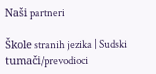Naši partneri

Škole stranih jezika | Sudski tumači/prevodioci